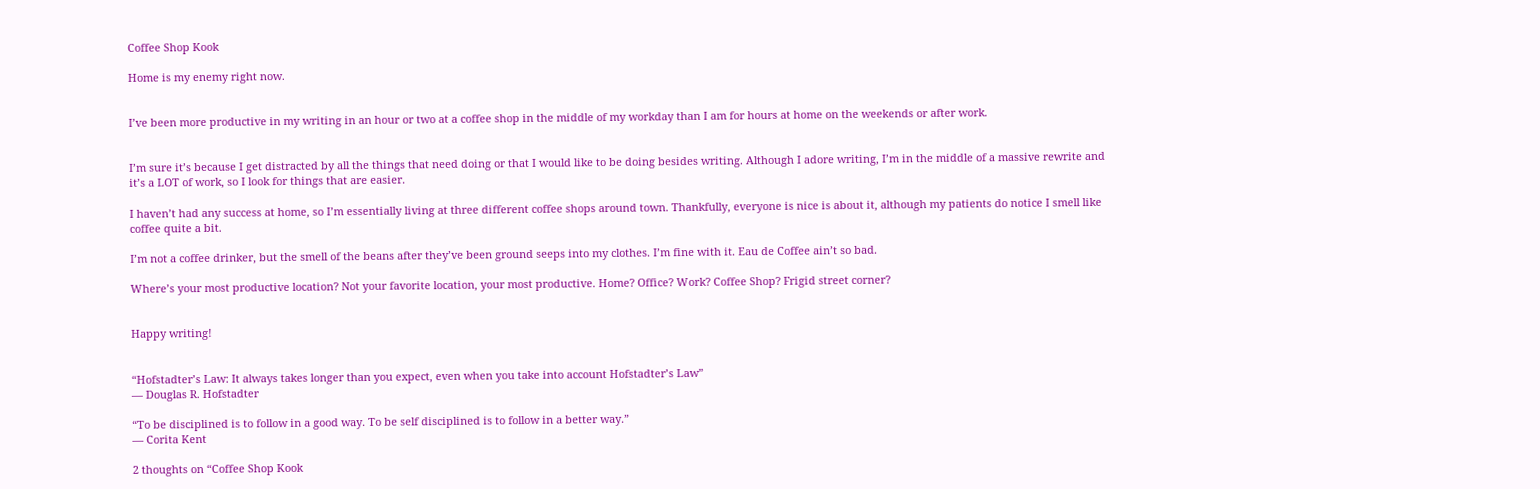Coffee Shop Kook

Home is my enemy right now.


I’ve been more productive in my writing in an hour or two at a coffee shop in the middle of my workday than I am for hours at home on the weekends or after work.


I’m sure it’s because I get distracted by all the things that need doing or that I would like to be doing besides writing. Although I adore writing, I’m in the middle of a massive rewrite and it’s a LOT of work, so I look for things that are easier.

I haven’t had any success at home, so I’m essentially living at three different coffee shops around town. Thankfully, everyone is nice is about it, although my patients do notice I smell like coffee quite a bit.

I’m not a coffee drinker, but the smell of the beans after they’ve been ground seeps into my clothes. I’m fine with it. Eau de Coffee ain’t so bad.

Where’s your most productive location? Not your favorite location, your most productive. Home? Office? Work? Coffee Shop? Frigid street corner?


Happy writing!


“Hofstadter’s Law: It always takes longer than you expect, even when you take into account Hofstadter’s Law”
― Douglas R. Hofstadter

“To be disciplined is to follow in a good way. To be self disciplined is to follow in a better way.”
― Corita Kent

2 thoughts on “Coffee Shop Kook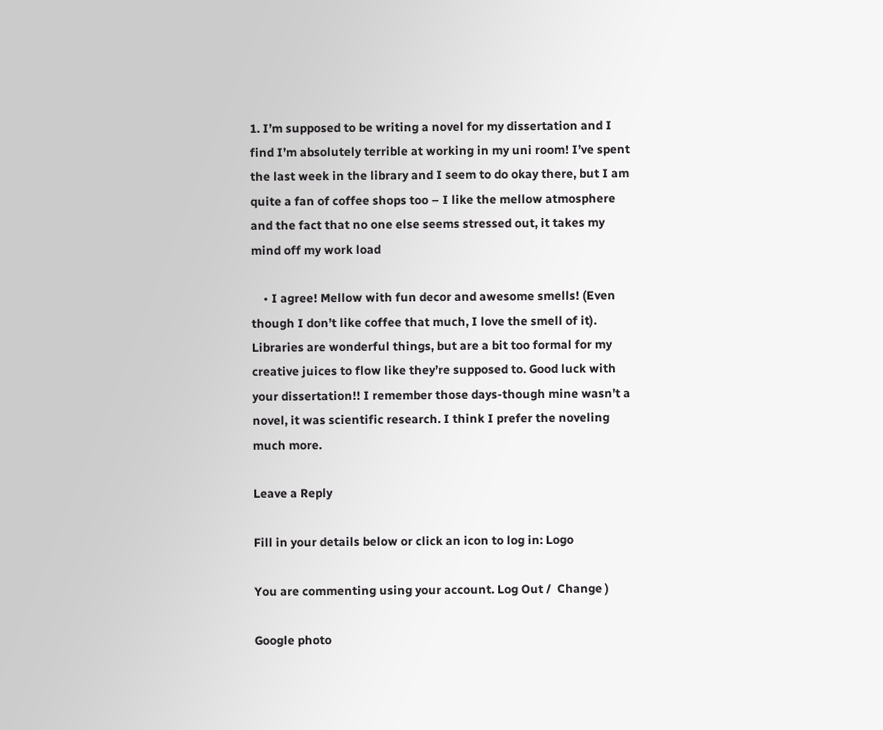1. I’m supposed to be writing a novel for my dissertation and I find I’m absolutely terrible at working in my uni room! I’ve spent the last week in the library and I seem to do okay there, but I am quite a fan of coffee shops too – I like the mellow atmosphere and the fact that no one else seems stressed out, it takes my mind off my work load

    • I agree! Mellow with fun decor and awesome smells! (Even though I don’t like coffee that much, I love the smell of it). Libraries are wonderful things, but are a bit too formal for my creative juices to flow like they’re supposed to. Good luck with your dissertation!! I remember those days-though mine wasn’t a novel, it was scientific research. I think I prefer the noveling much more.

Leave a Reply

Fill in your details below or click an icon to log in: Logo

You are commenting using your account. Log Out /  Change )

Google photo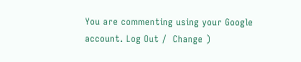You are commenting using your Google account. Log Out /  Change )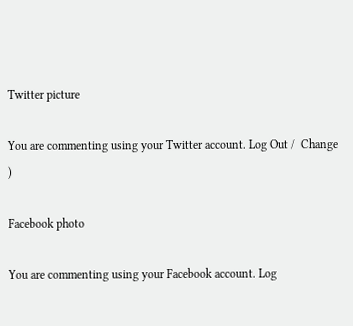Twitter picture

You are commenting using your Twitter account. Log Out /  Change )

Facebook photo

You are commenting using your Facebook account. Log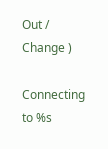Out /  Change )

Connecting to %s